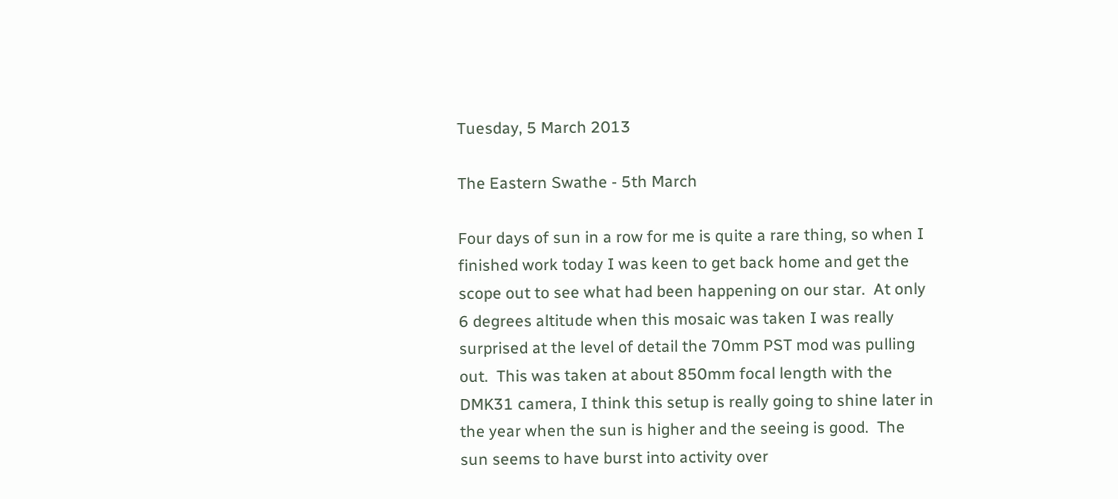Tuesday, 5 March 2013

The Eastern Swathe - 5th March

Four days of sun in a row for me is quite a rare thing, so when I finished work today I was keen to get back home and get the scope out to see what had been happening on our star.  At only 6 degrees altitude when this mosaic was taken I was really surprised at the level of detail the 70mm PST mod was pulling out.  This was taken at about 850mm focal length with the DMK31 camera, I think this setup is really going to shine later in the year when the sun is higher and the seeing is good.  The sun seems to have burst into activity over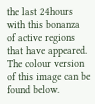the last 24hours with this bonanza of active regions that have appeared.    The colour version of this image can be found below.